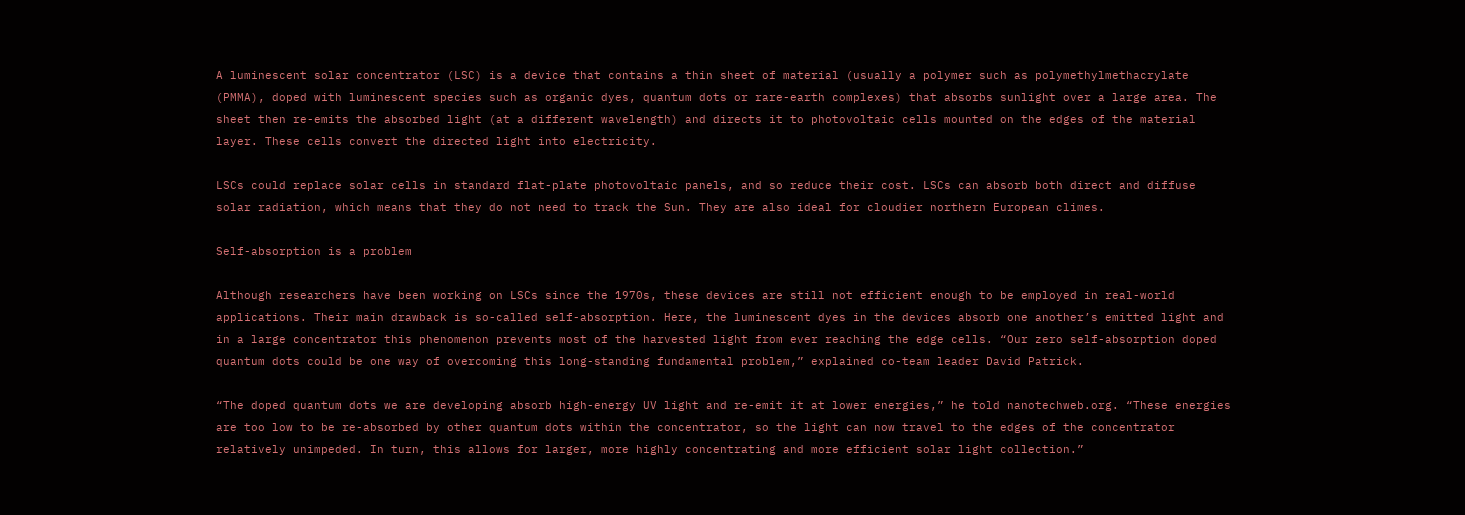A luminescent solar concentrator (LSC) is a device that contains a thin sheet of material (usually a polymer such as polymethylmethacrylate (PMMA), doped with luminescent species such as organic dyes, quantum dots or rare-earth complexes) that absorbs sunlight over a large area. The sheet then re-emits the absorbed light (at a different wavelength) and directs it to photovoltaic cells mounted on the edges of the material layer. These cells convert the directed light into electricity.

LSCs could replace solar cells in standard flat-plate photovoltaic panels, and so reduce their cost. LSCs can absorb both direct and diffuse solar radiation, which means that they do not need to track the Sun. They are also ideal for cloudier northern European climes.

Self-absorption is a problem

Although researchers have been working on LSCs since the 1970s, these devices are still not efficient enough to be employed in real-world applications. Their main drawback is so-called self-absorption. Here, the luminescent dyes in the devices absorb one another’s emitted light and in a large concentrator this phenomenon prevents most of the harvested light from ever reaching the edge cells. “Our zero self-absorption doped quantum dots could be one way of overcoming this long-standing fundamental problem,” explained co-team leader David Patrick.

“The doped quantum dots we are developing absorb high-energy UV light and re-emit it at lower energies,” he told nanotechweb.org. “These energies are too low to be re-absorbed by other quantum dots within the concentrator, so the light can now travel to the edges of the concentrator relatively unimpeded. In turn, this allows for larger, more highly concentrating and more efficient solar light collection.”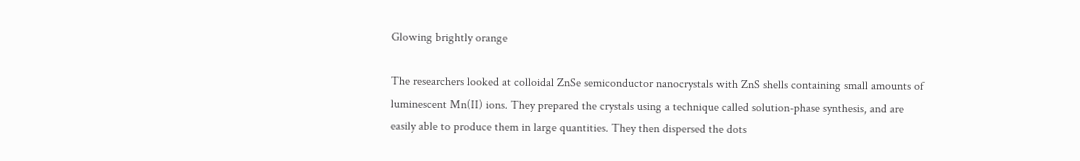Glowing brightly orange

The researchers looked at colloidal ZnSe semiconductor nanocrystals with ZnS shells containing small amounts of luminescent Mn(II) ions. They prepared the crystals using a technique called solution-phase synthesis, and are easily able to produce them in large quantities. They then dispersed the dots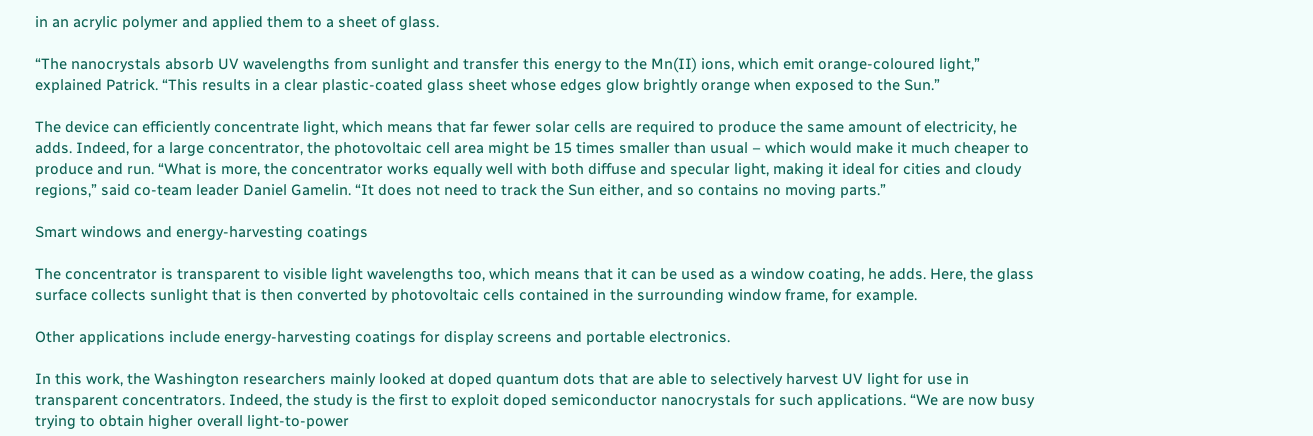in an acrylic polymer and applied them to a sheet of glass.

“The nanocrystals absorb UV wavelengths from sunlight and transfer this energy to the Mn(II) ions, which emit orange-coloured light,” explained Patrick. “This results in a clear plastic-coated glass sheet whose edges glow brightly orange when exposed to the Sun.”

The device can efficiently concentrate light, which means that far fewer solar cells are required to produce the same amount of electricity, he adds. Indeed, for a large concentrator, the photovoltaic cell area might be 15 times smaller than usual – which would make it much cheaper to produce and run. “What is more, the concentrator works equally well with both diffuse and specular light, making it ideal for cities and cloudy regions,” said co-team leader Daniel Gamelin. “It does not need to track the Sun either, and so contains no moving parts.”

Smart windows and energy-harvesting coatings

The concentrator is transparent to visible light wavelengths too, which means that it can be used as a window coating, he adds. Here, the glass surface collects sunlight that is then converted by photovoltaic cells contained in the surrounding window frame, for example.

Other applications include energy-harvesting coatings for display screens and portable electronics.

In this work, the Washington researchers mainly looked at doped quantum dots that are able to selectively harvest UV light for use in transparent concentrators. Indeed, the study is the first to exploit doped semiconductor nanocrystals for such applications. “We are now busy trying to obtain higher overall light-to-power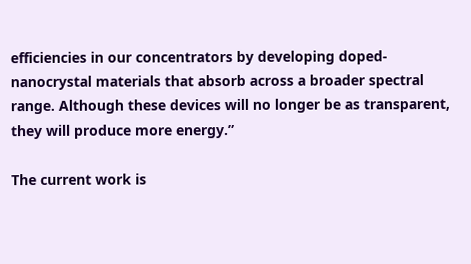efficiencies in our concentrators by developing doped-nanocrystal materials that absorb across a broader spectral range. Although these devices will no longer be as transparent, they will produce more energy.”

The current work is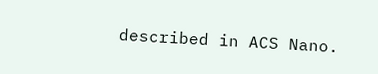described in ACS Nano.